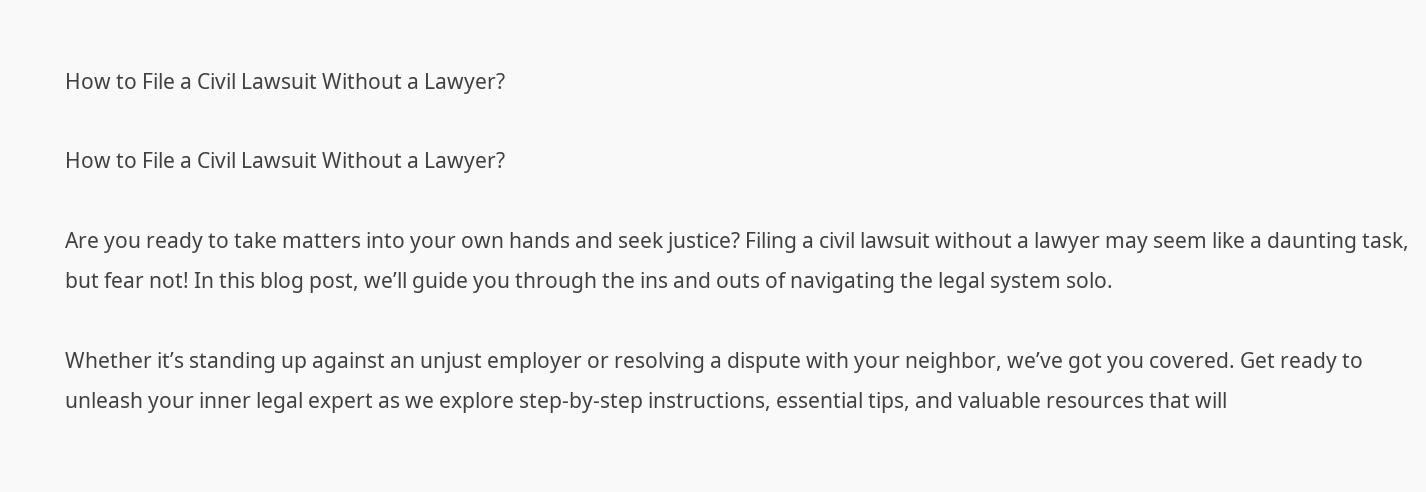How to File a Civil Lawsuit Without a Lawyer?

How to File a Civil Lawsuit Without a Lawyer?

Are you ready to take matters into your own hands and seek justice? Filing a civil lawsuit without a lawyer may seem like a daunting task, but fear not! In this blog post, we’ll guide you through the ins and outs of navigating the legal system solo.

Whether it’s standing up against an unjust employer or resolving a dispute with your neighbor, we’ve got you covered. Get ready to unleash your inner legal expert as we explore step-by-step instructions, essential tips, and valuable resources that will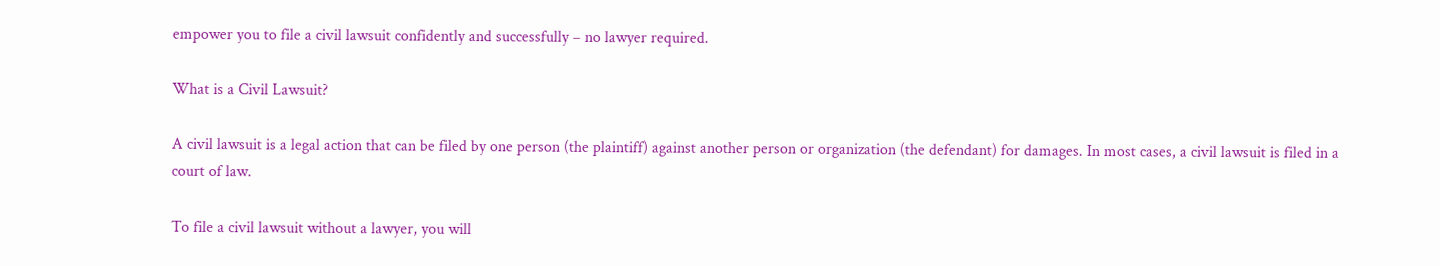empower you to file a civil lawsuit confidently and successfully – no lawyer required.

What is a Civil Lawsuit?

A civil lawsuit is a legal action that can be filed by one person (the plaintiff) against another person or organization (the defendant) for damages. In most cases, a civil lawsuit is filed in a court of law.

To file a civil lawsuit without a lawyer, you will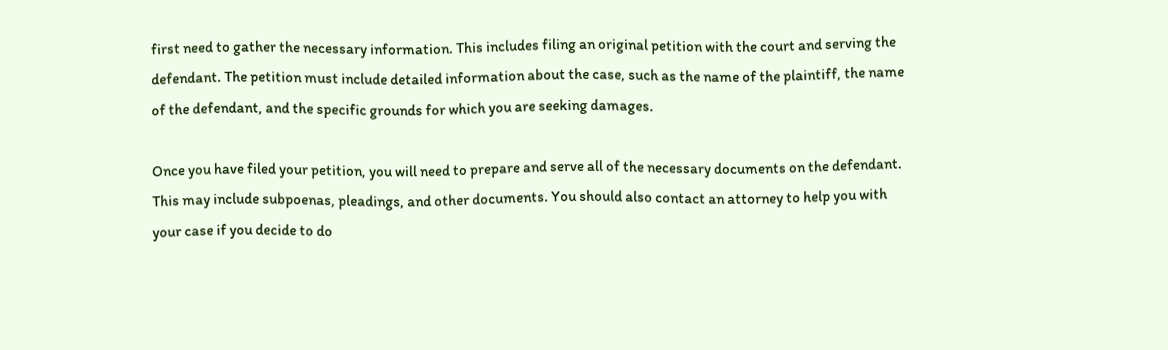first need to gather the necessary information. This includes filing an original petition with the court and serving the defendant. The petition must include detailed information about the case, such as the name of the plaintiff, the name of the defendant, and the specific grounds for which you are seeking damages.

Once you have filed your petition, you will need to prepare and serve all of the necessary documents on the defendant. This may include subpoenas, pleadings, and other documents. You should also contact an attorney to help you with your case if you decide to do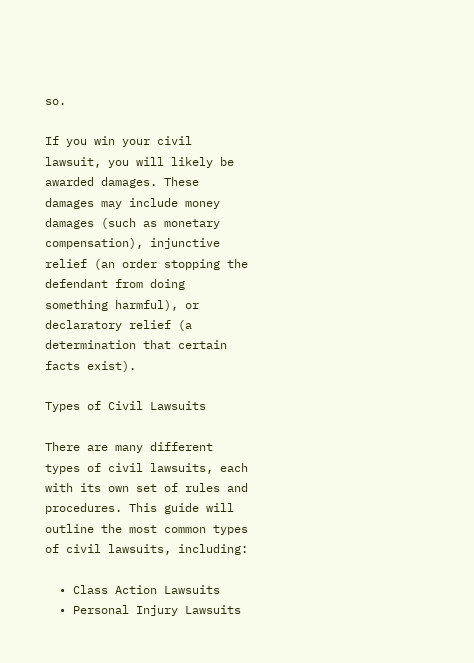so.

If you win your civil lawsuit, you will likely be awarded damages. These damages may include money damages (such as monetary compensation), injunctive relief (an order stopping the defendant from doing something harmful), or declaratory relief (a determination that certain facts exist).

Types of Civil Lawsuits

There are many different types of civil lawsuits, each with its own set of rules and procedures. This guide will outline the most common types of civil lawsuits, including:

  • Class Action Lawsuits
  • Personal Injury Lawsuits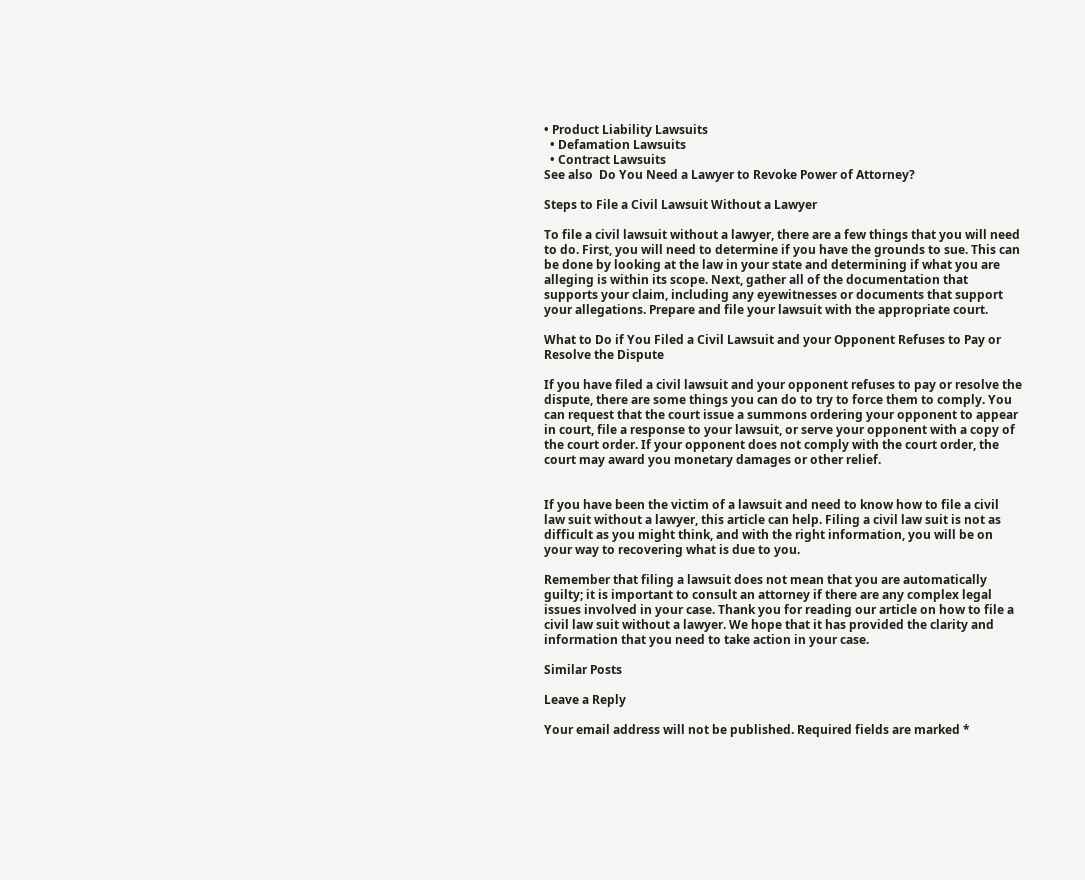• Product Liability Lawsuits
  • Defamation Lawsuits
  • Contract Lawsuits
See also  Do You Need a Lawyer to Revoke Power of Attorney?

Steps to File a Civil Lawsuit Without a Lawyer

To file a civil lawsuit without a lawyer, there are a few things that you will need to do. First, you will need to determine if you have the grounds to sue. This can be done by looking at the law in your state and determining if what you are alleging is within its scope. Next, gather all of the documentation that supports your claim, including any eyewitnesses or documents that support your allegations. Prepare and file your lawsuit with the appropriate court.

What to Do if You Filed a Civil Lawsuit and your Opponent Refuses to Pay or Resolve the Dispute

If you have filed a civil lawsuit and your opponent refuses to pay or resolve the dispute, there are some things you can do to try to force them to comply. You can request that the court issue a summons ordering your opponent to appear in court, file a response to your lawsuit, or serve your opponent with a copy of the court order. If your opponent does not comply with the court order, the court may award you monetary damages or other relief.


If you have been the victim of a lawsuit and need to know how to file a civil law suit without a lawyer, this article can help. Filing a civil law suit is not as difficult as you might think, and with the right information, you will be on your way to recovering what is due to you.

Remember that filing a lawsuit does not mean that you are automatically guilty; it is important to consult an attorney if there are any complex legal issues involved in your case. Thank you for reading our article on how to file a civil law suit without a lawyer. We hope that it has provided the clarity and information that you need to take action in your case.

Similar Posts

Leave a Reply

Your email address will not be published. Required fields are marked *